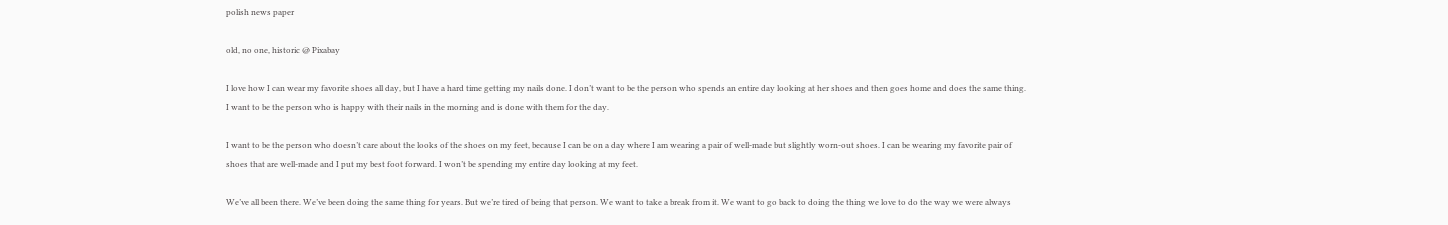polish news paper

old, no one, historic @ Pixabay

I love how I can wear my favorite shoes all day, but I have a hard time getting my nails done. I don’t want to be the person who spends an entire day looking at her shoes and then goes home and does the same thing. I want to be the person who is happy with their nails in the morning and is done with them for the day.

I want to be the person who doesn’t care about the looks of the shoes on my feet, because I can be on a day where I am wearing a pair of well-made but slightly worn-out shoes. I can be wearing my favorite pair of shoes that are well-made and I put my best foot forward. I won’t be spending my entire day looking at my feet.

We’ve all been there. We’ve been doing the same thing for years. But we’re tired of being that person. We want to take a break from it. We want to go back to doing the thing we love to do the way we were always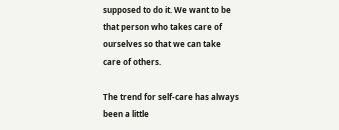supposed to do it. We want to be that person who takes care of ourselves so that we can take care of others.

The trend for self-care has always been a little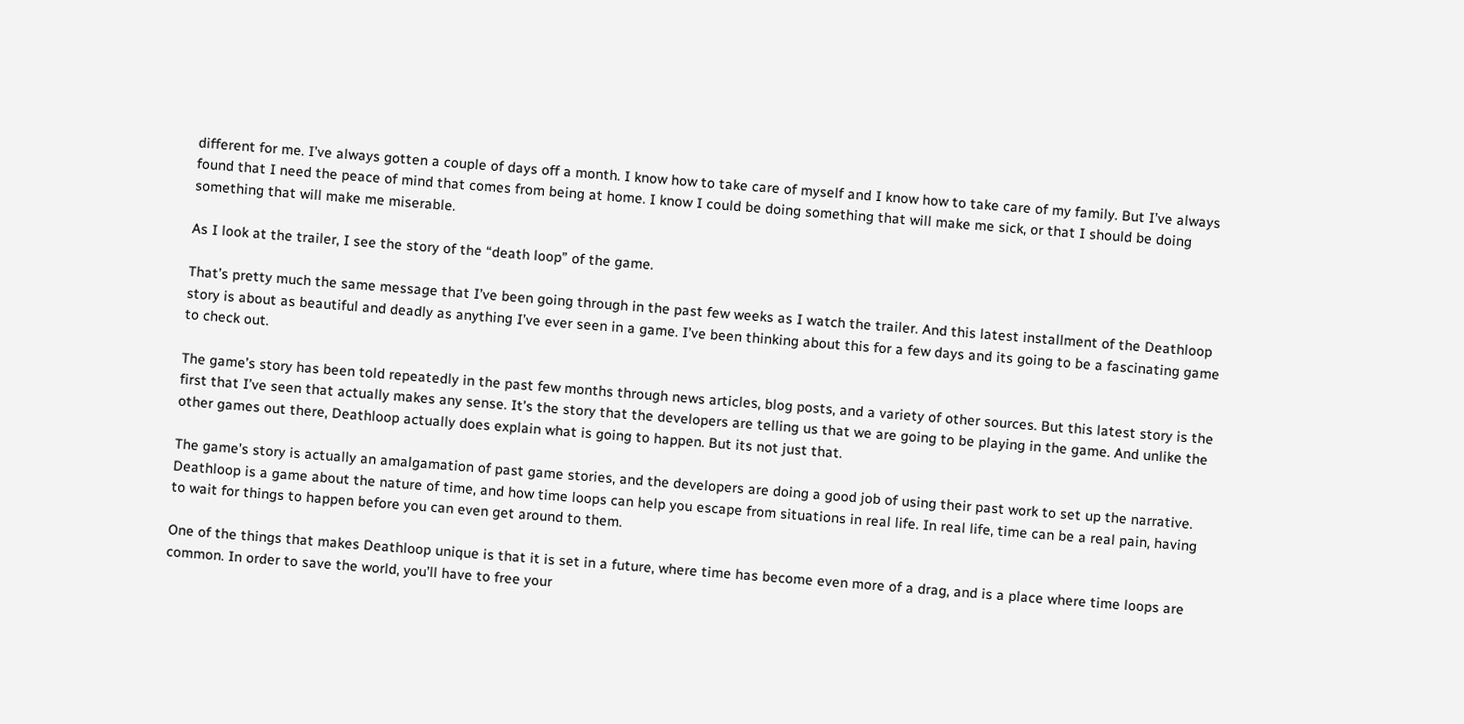different for me. I’ve always gotten a couple of days off a month. I know how to take care of myself and I know how to take care of my family. But I’ve always found that I need the peace of mind that comes from being at home. I know I could be doing something that will make me sick, or that I should be doing something that will make me miserable.

As I look at the trailer, I see the story of the “death loop” of the game.

That’s pretty much the same message that I’ve been going through in the past few weeks as I watch the trailer. And this latest installment of the Deathloop story is about as beautiful and deadly as anything I’ve ever seen in a game. I’ve been thinking about this for a few days and its going to be a fascinating game to check out.

The game’s story has been told repeatedly in the past few months through news articles, blog posts, and a variety of other sources. But this latest story is the first that I’ve seen that actually makes any sense. It’s the story that the developers are telling us that we are going to be playing in the game. And unlike the other games out there, Deathloop actually does explain what is going to happen. But its not just that.

The game’s story is actually an amalgamation of past game stories, and the developers are doing a good job of using their past work to set up the narrative. Deathloop is a game about the nature of time, and how time loops can help you escape from situations in real life. In real life, time can be a real pain, having to wait for things to happen before you can even get around to them.

One of the things that makes Deathloop unique is that it is set in a future, where time has become even more of a drag, and is a place where time loops are common. In order to save the world, you’ll have to free your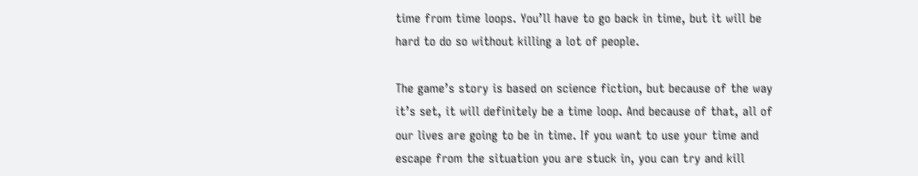time from time loops. You’ll have to go back in time, but it will be hard to do so without killing a lot of people.

The game’s story is based on science fiction, but because of the way it’s set, it will definitely be a time loop. And because of that, all of our lives are going to be in time. If you want to use your time and escape from the situation you are stuck in, you can try and kill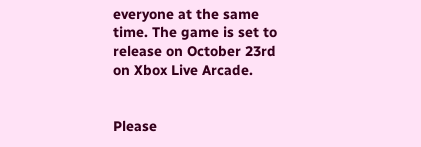everyone at the same time. The game is set to release on October 23rd on Xbox Live Arcade.


Please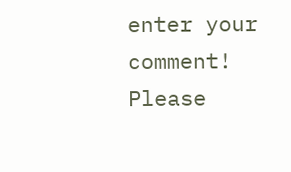enter your comment!
Please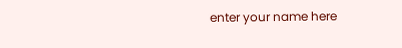enter your name here